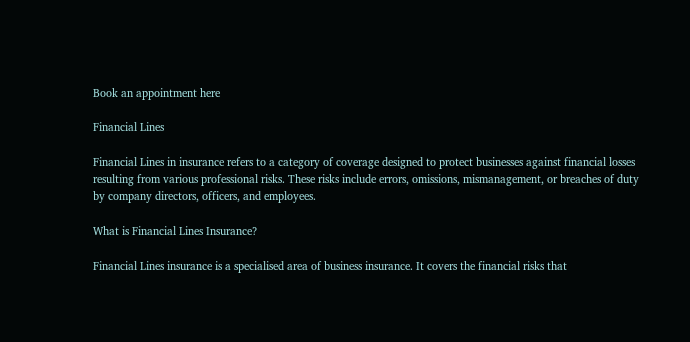Book an appointment here

Financial Lines

Financial Lines in insurance refers to a category of coverage designed to protect businesses against financial losses resulting from various professional risks. These risks include errors, omissions, mismanagement, or breaches of duty by company directors, officers, and employees.

What is Financial Lines Insurance?

Financial Lines insurance is a specialised area of business insurance. It covers the financial risks that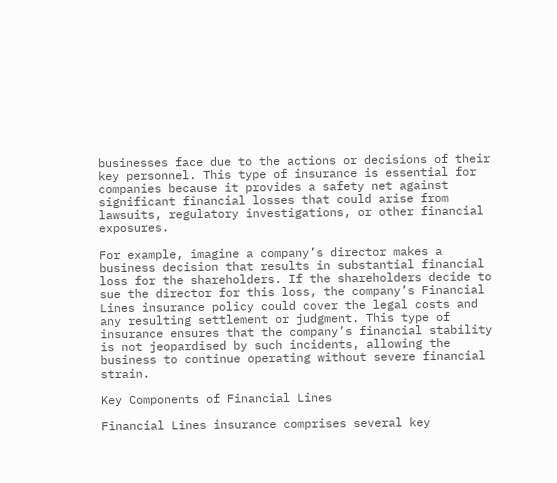businesses face due to the actions or decisions of their key personnel. This type of insurance is essential for companies because it provides a safety net against significant financial losses that could arise from lawsuits, regulatory investigations, or other financial exposures.

For example, imagine a company’s director makes a business decision that results in substantial financial loss for the shareholders. If the shareholders decide to sue the director for this loss, the company’s Financial Lines insurance policy could cover the legal costs and any resulting settlement or judgment. This type of insurance ensures that the company’s financial stability is not jeopardised by such incidents, allowing the business to continue operating without severe financial strain.

Key Components of Financial Lines

Financial Lines insurance comprises several key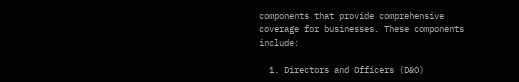components that provide comprehensive coverage for businesses. These components include:

  1. Directors and Officers (D&O)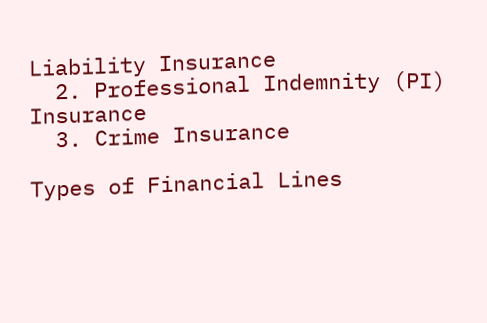Liability Insurance
  2. Professional Indemnity (PI) Insurance
  3. Crime Insurance

Types of Financial Lines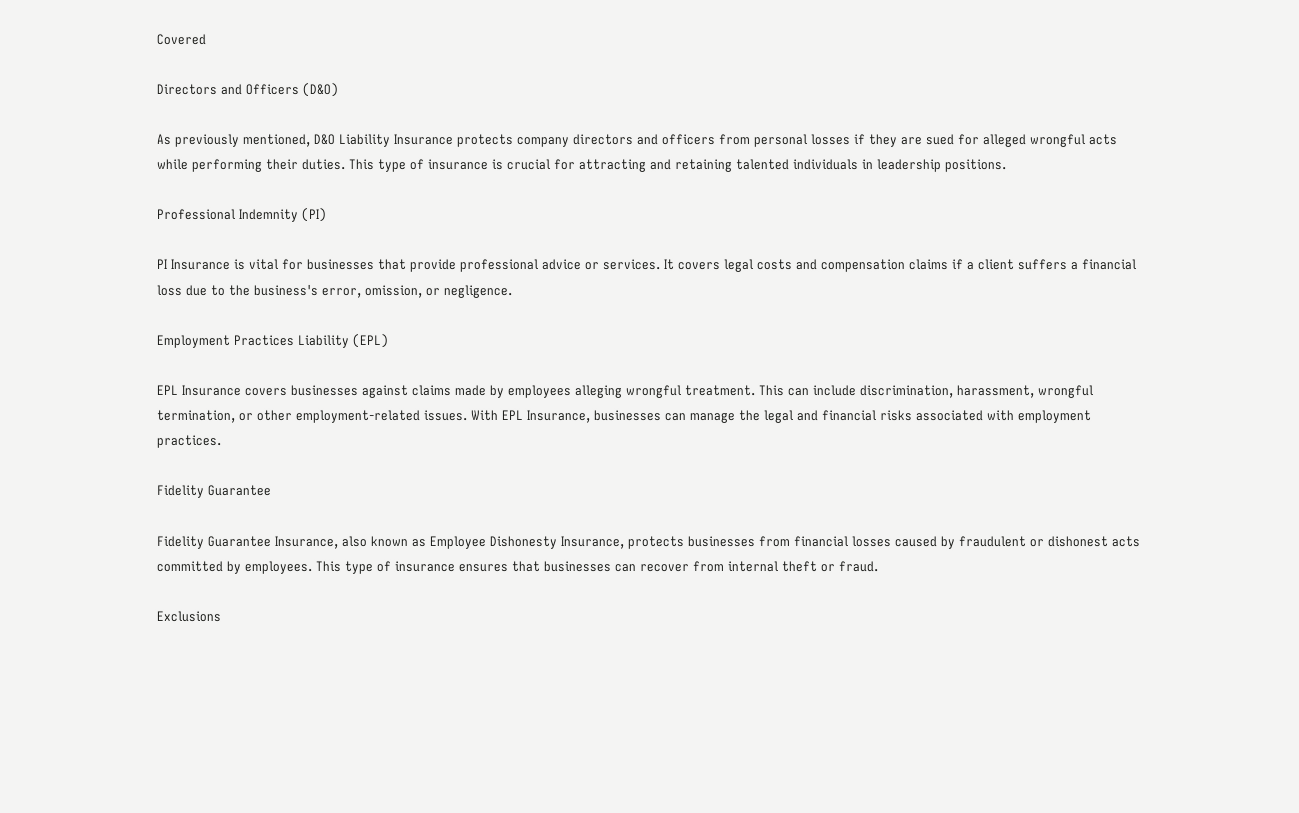Covered

Directors and Officers (D&O)

As previously mentioned, D&O Liability Insurance protects company directors and officers from personal losses if they are sued for alleged wrongful acts while performing their duties. This type of insurance is crucial for attracting and retaining talented individuals in leadership positions.

Professional Indemnity (PI)

PI Insurance is vital for businesses that provide professional advice or services. It covers legal costs and compensation claims if a client suffers a financial loss due to the business's error, omission, or negligence.

Employment Practices Liability (EPL)

EPL Insurance covers businesses against claims made by employees alleging wrongful treatment. This can include discrimination, harassment, wrongful termination, or other employment-related issues. With EPL Insurance, businesses can manage the legal and financial risks associated with employment practices.

Fidelity Guarantee

Fidelity Guarantee Insurance, also known as Employee Dishonesty Insurance, protects businesses from financial losses caused by fraudulent or dishonest acts committed by employees. This type of insurance ensures that businesses can recover from internal theft or fraud.

Exclusions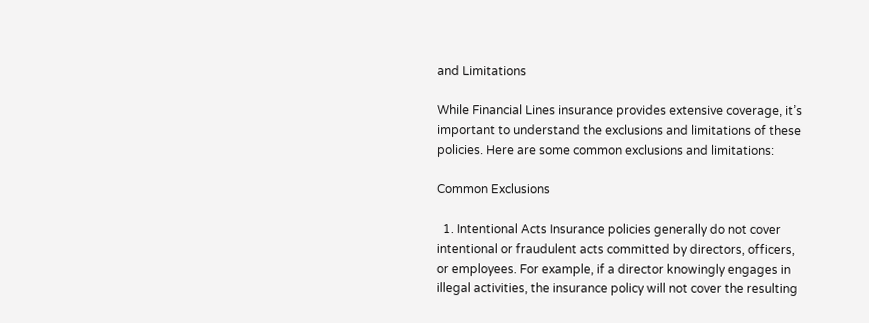and Limitations

While Financial Lines insurance provides extensive coverage, it’s important to understand the exclusions and limitations of these policies. Here are some common exclusions and limitations:

Common Exclusions

  1. Intentional Acts Insurance policies generally do not cover intentional or fraudulent acts committed by directors, officers, or employees. For example, if a director knowingly engages in illegal activities, the insurance policy will not cover the resulting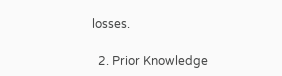losses.

  2. Prior Knowledge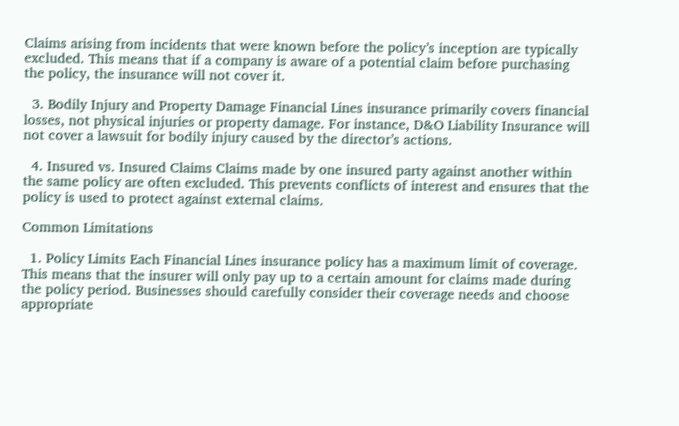Claims arising from incidents that were known before the policy’s inception are typically excluded. This means that if a company is aware of a potential claim before purchasing the policy, the insurance will not cover it.

  3. Bodily Injury and Property Damage Financial Lines insurance primarily covers financial losses, not physical injuries or property damage. For instance, D&O Liability Insurance will not cover a lawsuit for bodily injury caused by the director’s actions.

  4. Insured vs. Insured Claims Claims made by one insured party against another within the same policy are often excluded. This prevents conflicts of interest and ensures that the policy is used to protect against external claims.

Common Limitations

  1. Policy Limits Each Financial Lines insurance policy has a maximum limit of coverage. This means that the insurer will only pay up to a certain amount for claims made during the policy period. Businesses should carefully consider their coverage needs and choose appropriate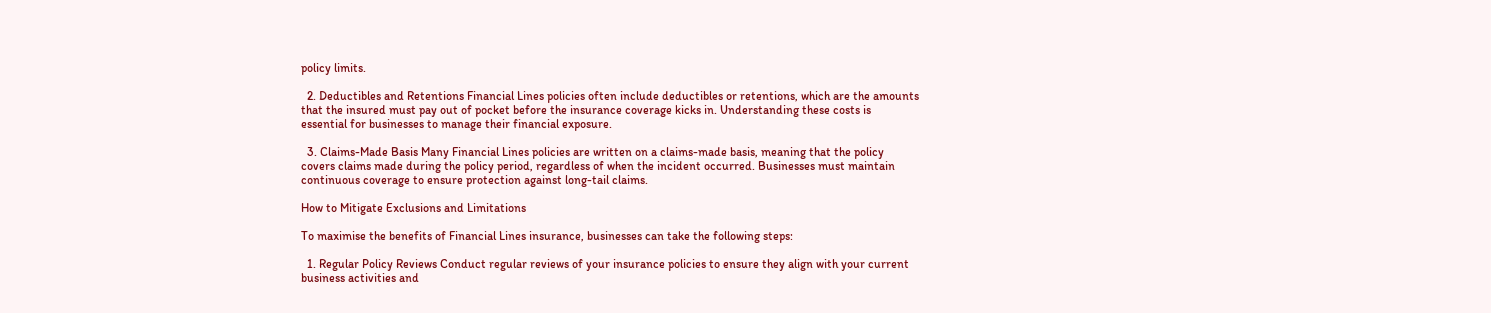policy limits.

  2. Deductibles and Retentions Financial Lines policies often include deductibles or retentions, which are the amounts that the insured must pay out of pocket before the insurance coverage kicks in. Understanding these costs is essential for businesses to manage their financial exposure.

  3. Claims-Made Basis Many Financial Lines policies are written on a claims-made basis, meaning that the policy covers claims made during the policy period, regardless of when the incident occurred. Businesses must maintain continuous coverage to ensure protection against long-tail claims.

How to Mitigate Exclusions and Limitations

To maximise the benefits of Financial Lines insurance, businesses can take the following steps:

  1. Regular Policy Reviews Conduct regular reviews of your insurance policies to ensure they align with your current business activities and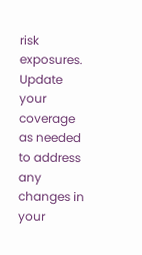risk exposures. Update your coverage as needed to address any changes in your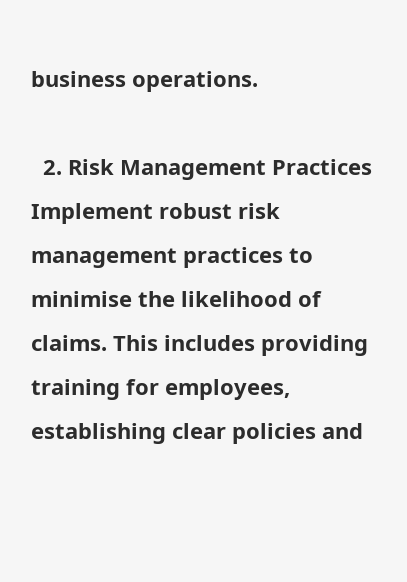business operations.

  2. Risk Management Practices Implement robust risk management practices to minimise the likelihood of claims. This includes providing training for employees, establishing clear policies and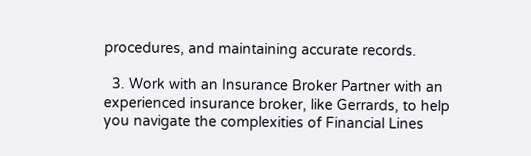procedures, and maintaining accurate records.

  3. Work with an Insurance Broker Partner with an experienced insurance broker, like Gerrards, to help you navigate the complexities of Financial Lines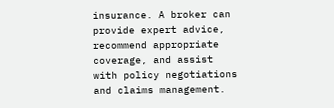insurance. A broker can provide expert advice, recommend appropriate coverage, and assist with policy negotiations and claims management.